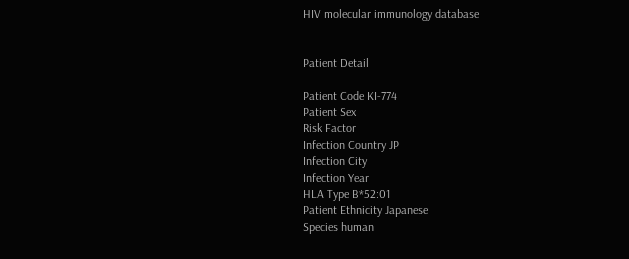HIV molecular immunology database


Patient Detail

Patient Code KI-774
Patient Sex
Risk Factor
Infection Country JP
Infection City
Infection Year
HLA Type B*52:01
Patient Ethnicity Japanese
Species human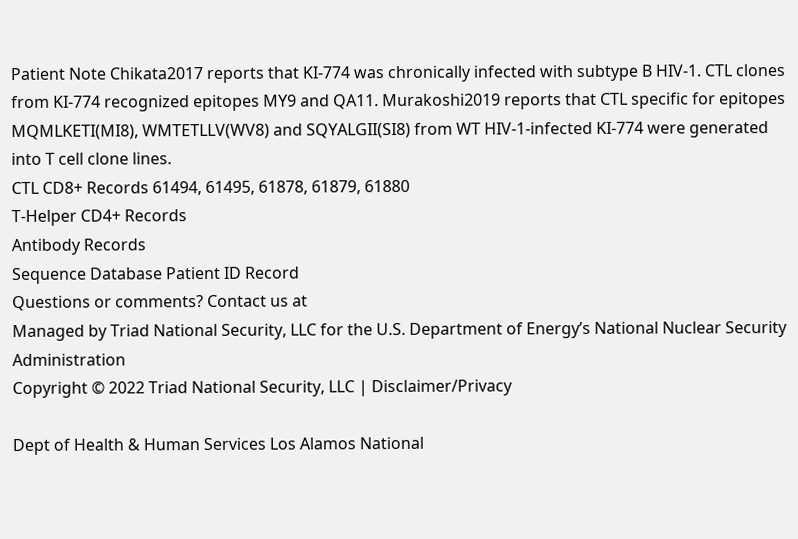Patient Note Chikata2017 reports that KI-774 was chronically infected with subtype B HIV-1. CTL clones from KI-774 recognized epitopes MY9 and QA11. Murakoshi2019 reports that CTL specific for epitopes MQMLKETI(MI8), WMTETLLV(WV8) and SQYALGII(SI8) from WT HIV-1-infected KI-774 were generated into T cell clone lines.
CTL CD8+ Records 61494, 61495, 61878, 61879, 61880
T-Helper CD4+ Records
Antibody Records
Sequence Database Patient ID Record
Questions or comments? Contact us at
Managed by Triad National Security, LLC for the U.S. Department of Energy’s National Nuclear Security Administration
Copyright © 2022 Triad National Security, LLC | Disclaimer/Privacy

Dept of Health & Human Services Los Alamos National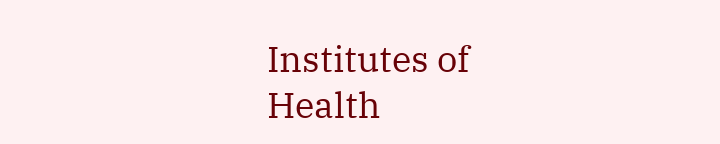Institutes of Health